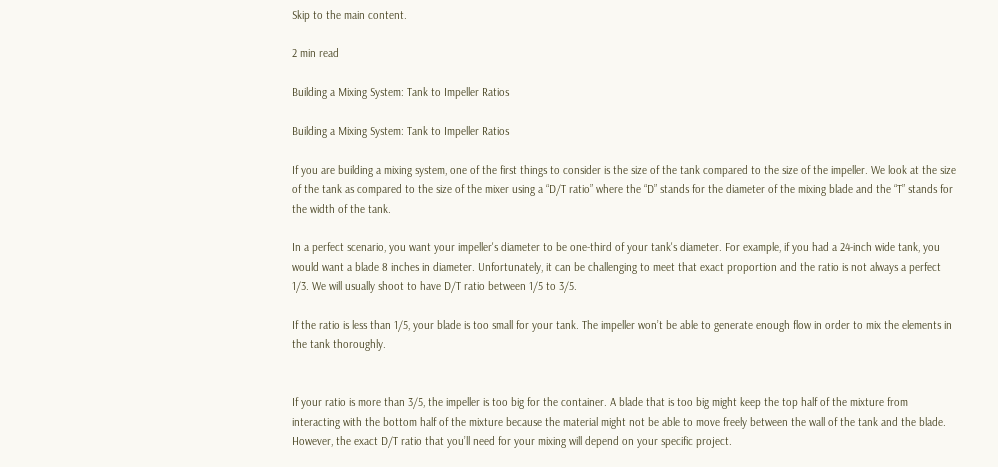Skip to the main content.

2 min read

Building a Mixing System: Tank to Impeller Ratios

Building a Mixing System: Tank to Impeller Ratios

If you are building a mixing system, one of the first things to consider is the size of the tank compared to the size of the impeller. We look at the size of the tank as compared to the size of the mixer using a “D/T ratio” where the “D” stands for the diameter of the mixing blade and the “T” stands for the width of the tank.

In a perfect scenario, you want your impeller's diameter to be one-third of your tank's diameter. For example, if you had a 24-inch wide tank, you would want a blade 8 inches in diameter. Unfortunately, it can be challenging to meet that exact proportion and the ratio is not always a perfect 1/3. We will usually shoot to have D/T ratio between 1/5 to 3/5.

If the ratio is less than 1/5, your blade is too small for your tank. The impeller won’t be able to generate enough flow in order to mix the elements in the tank thoroughly.


If your ratio is more than 3/5, the impeller is too big for the container. A blade that is too big might keep the top half of the mixture from interacting with the bottom half of the mixture because the material might not be able to move freely between the wall of the tank and the blade. However, the exact D/T ratio that you’ll need for your mixing will depend on your specific project.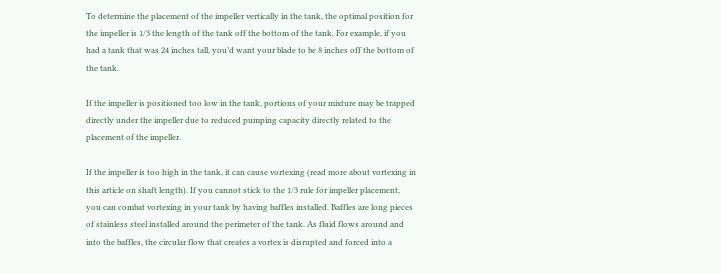To determine the placement of the impeller vertically in the tank, the optimal position for the impeller is 1/3 the length of the tank off the bottom of the tank. For example, if you had a tank that was 24 inches tall, you’d want your blade to be 8 inches off the bottom of the tank.

If the impeller is positioned too low in the tank, portions of your mixture may be trapped directly under the impeller due to reduced pumping capacity directly related to the placement of the impeller.

If the impeller is too high in the tank, it can cause vortexing (read more about vortexing in this article on shaft length). If you cannot stick to the 1/3 rule for impeller placement, you can combat vortexing in your tank by having baffles installed. Baffles are long pieces of stainless steel installed around the perimeter of the tank. As fluid flows around and into the baffles, the circular flow that creates a vortex is disrupted and forced into a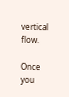vertical flow.

Once you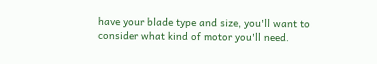have your blade type and size, you'll want to consider what kind of motor you'll need.